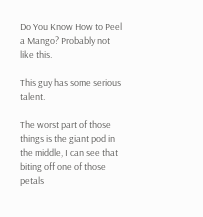Do You Know How to Peel a Mango? Probably not like this.

This guy has some serious talent.

The worst part of those things is the giant pod in the middle, I can see that biting off one of those petals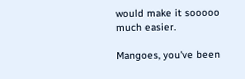would make it sooooo much easier.

Mangoes, you've been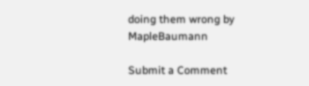doing them wrong by MapleBaumann

Submit a Comment